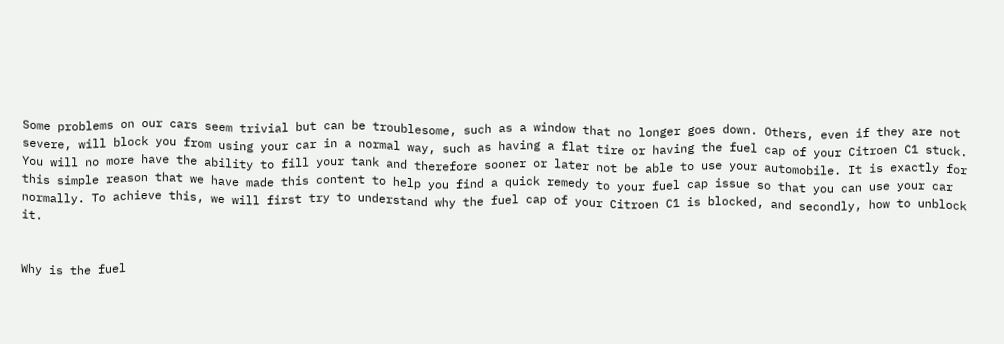Some problems on our cars seem trivial but can be troublesome, such as a window that no longer goes down. Others, even if they are not severe, will block you from using your car in a normal way, such as having a flat tire or having the fuel cap of your Citroen C1 stuck. You will no more have the ability to fill your tank and therefore sooner or later not be able to use your automobile. It is exactly for this simple reason that we have made this content to help you find a quick remedy to your fuel cap issue so that you can use your car normally. To achieve this, we will first try to understand why the fuel cap of your Citroen C1 is blocked, and secondly, how to unblock it.


Why is the fuel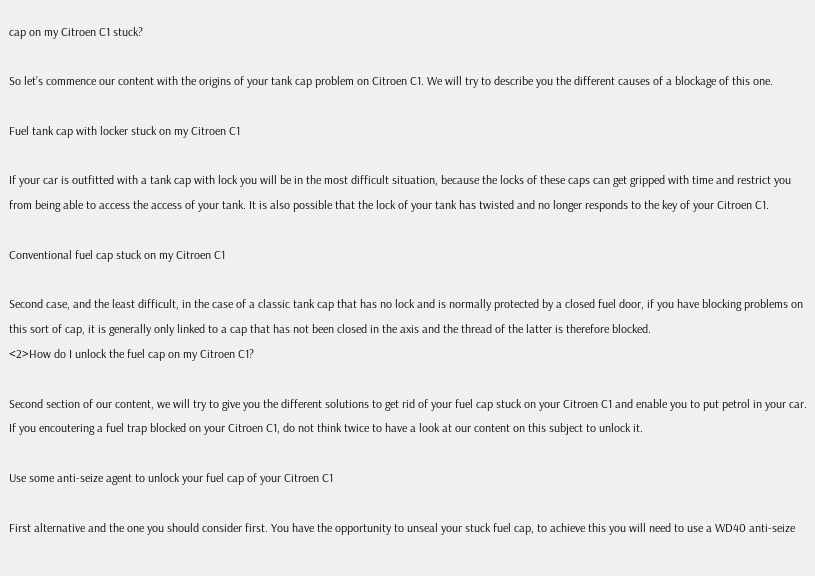cap on my Citroen C1 stuck?

So let’s commence our content with the origins of your tank cap problem on Citroen C1. We will try to describe you the different causes of a blockage of this one.

Fuel tank cap with locker stuck on my Citroen C1

If your car is outfitted with a tank cap with lock you will be in the most difficult situation, because the locks of these caps can get gripped with time and restrict you from being able to access the access of your tank. It is also possible that the lock of your tank has twisted and no longer responds to the key of your Citroen C1.

Conventional fuel cap stuck on my Citroen C1

Second case, and the least difficult, in the case of a classic tank cap that has no lock and is normally protected by a closed fuel door, if you have blocking problems on this sort of cap, it is generally only linked to a cap that has not been closed in the axis and the thread of the latter is therefore blocked.
<2>How do I unlock the fuel cap on my Citroen C1?

Second section of our content, we will try to give you the different solutions to get rid of your fuel cap stuck on your Citroen C1 and enable you to put petrol in your car. If you encoutering a fuel trap blocked on your Citroen C1, do not think twice to have a look at our content on this subject to unlock it.

Use some anti-seize agent to unlock your fuel cap of your Citroen C1

First alternative and the one you should consider first. You have the opportunity to unseal your stuck fuel cap, to achieve this you will need to use a WD40 anti-seize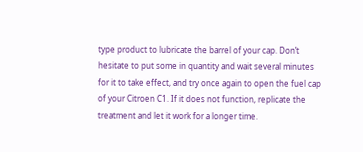type product to lubricate the barrel of your cap. Don’t hesitate to put some in quantity and wait several minutes for it to take effect, and try once again to open the fuel cap of your Citroen C1. If it does not function, replicate the treatment and let it work for a longer time.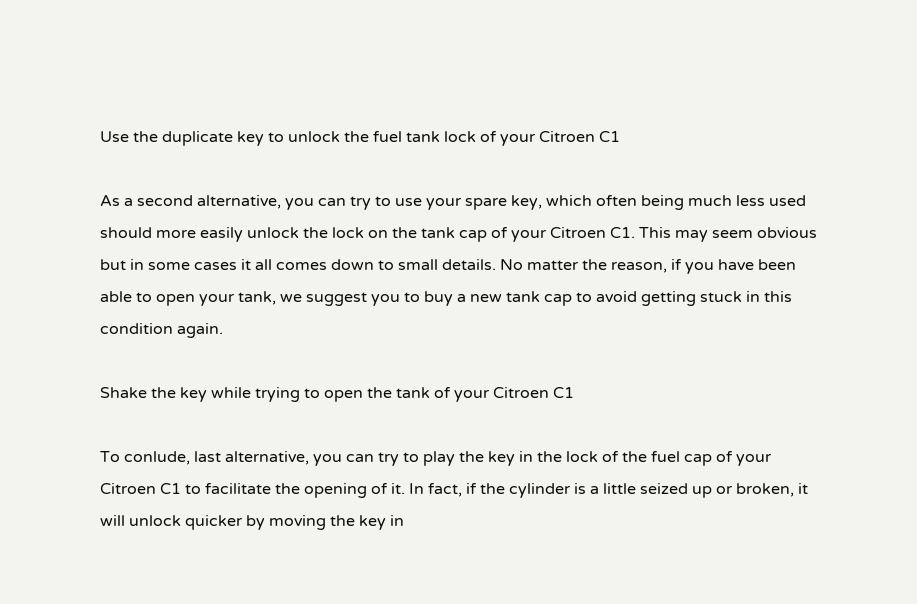Use the duplicate key to unlock the fuel tank lock of your Citroen C1

As a second alternative, you can try to use your spare key, which often being much less used should more easily unlock the lock on the tank cap of your Citroen C1. This may seem obvious but in some cases it all comes down to small details. No matter the reason, if you have been able to open your tank, we suggest you to buy a new tank cap to avoid getting stuck in this condition again.

Shake the key while trying to open the tank of your Citroen C1

To conlude, last alternative, you can try to play the key in the lock of the fuel cap of your Citroen C1 to facilitate the opening of it. In fact, if the cylinder is a little seized up or broken, it will unlock quicker by moving the key in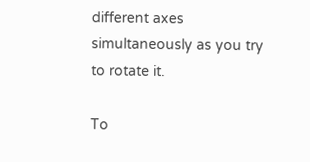different axes simultaneously as you try to rotate it.

To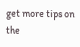get more tips on the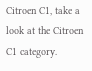Citroen C1, take a look at the Citroen C1 category.